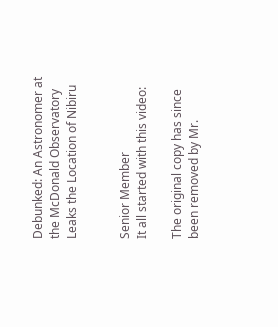Debunked: An Astronomer at the McDonald Observatory Leaks the Location of Nibiru


Senior Member
It all started with this video:

The original copy has since been removed by Mr.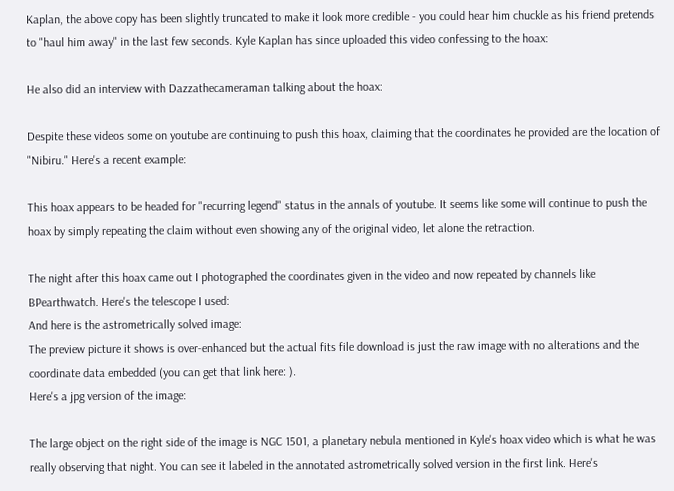Kaplan, the above copy has been slightly truncated to make it look more credible - you could hear him chuckle as his friend pretends to "haul him away" in the last few seconds. Kyle Kaplan has since uploaded this video confessing to the hoax:

He also did an interview with Dazzathecameraman talking about the hoax:

Despite these videos some on youtube are continuing to push this hoax, claiming that the coordinates he provided are the location of "Nibiru." Here's a recent example:

This hoax appears to be headed for "recurring legend" status in the annals of youtube. It seems like some will continue to push the hoax by simply repeating the claim without even showing any of the original video, let alone the retraction.

The night after this hoax came out I photographed the coordinates given in the video and now repeated by channels like BPearthwatch. Here's the telescope I used:
And here is the astrometrically solved image:
The preview picture it shows is over-enhanced but the actual fits file download is just the raw image with no alterations and the coordinate data embedded (you can get that link here: ).
Here's a jpg version of the image:

The large object on the right side of the image is NGC 1501, a planetary nebula mentioned in Kyle's hoax video which is what he was really observing that night. You can see it labeled in the annotated astrometrically solved version in the first link. Here's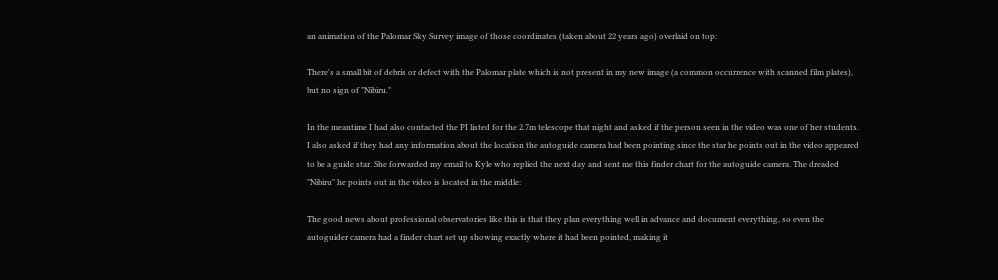an animation of the Palomar Sky Survey image of those coordinates (taken about 22 years ago) overlaid on top:

There's a small bit of debris or defect with the Palomar plate which is not present in my new image (a common occurrence with scanned film plates), but no sign of "Nibiru."

In the meantime I had also contacted the PI listed for the 2.7m telescope that night and asked if the person seen in the video was one of her students. I also asked if they had any information about the location the autoguide camera had been pointing since the star he points out in the video appeared to be a guide star. She forwarded my email to Kyle who replied the next day and sent me this finder chart for the autoguide camera. The dreaded "Nibiru" he points out in the video is located in the middle:

The good news about professional observatories like this is that they plan everything well in advance and document everything, so even the autoguider camera had a finder chart set up showing exactly where it had been pointed, making it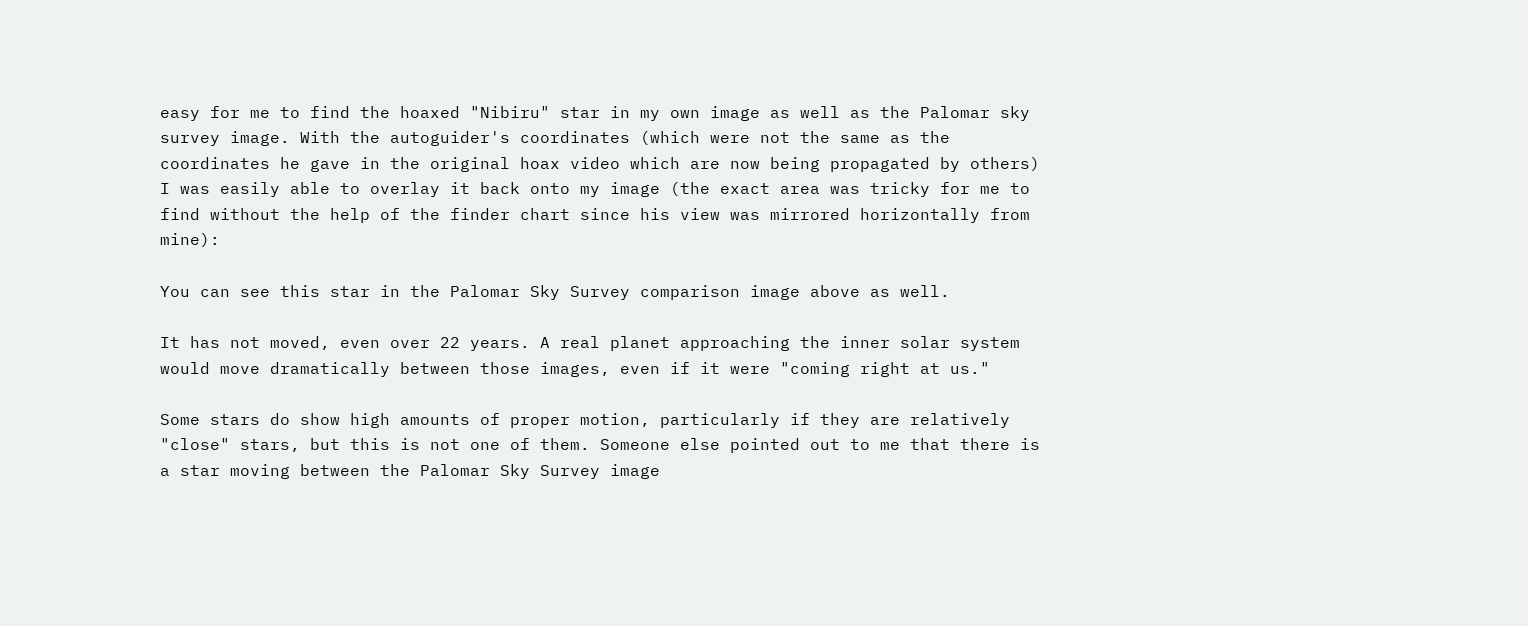easy for me to find the hoaxed "Nibiru" star in my own image as well as the Palomar sky survey image. With the autoguider's coordinates (which were not the same as the coordinates he gave in the original hoax video which are now being propagated by others) I was easily able to overlay it back onto my image (the exact area was tricky for me to find without the help of the finder chart since his view was mirrored horizontally from mine):

You can see this star in the Palomar Sky Survey comparison image above as well.

It has not moved, even over 22 years. A real planet approaching the inner solar system would move dramatically between those images, even if it were "coming right at us."

Some stars do show high amounts of proper motion, particularly if they are relatively "close" stars, but this is not one of them. Someone else pointed out to me that there is a star moving between the Palomar Sky Survey image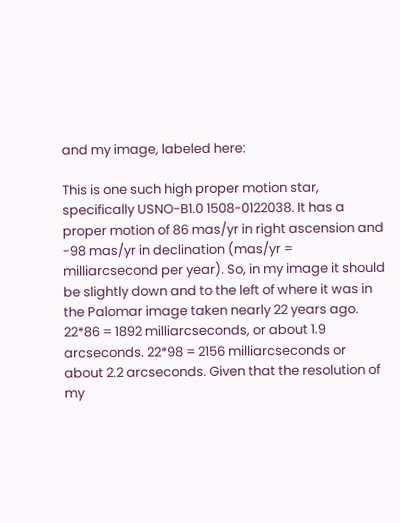and my image, labeled here:

This is one such high proper motion star, specifically USNO-B1.0 1508-0122038. It has a proper motion of 86 mas/yr in right ascension and -98 mas/yr in declination (mas/yr = milliarcsecond per year). So, in my image it should be slightly down and to the left of where it was in the Palomar image taken nearly 22 years ago. 22*86 = 1892 milliarcseconds, or about 1.9 arcseconds. 22*98 = 2156 milliarcseconds or about 2.2 arcseconds. Given that the resolution of my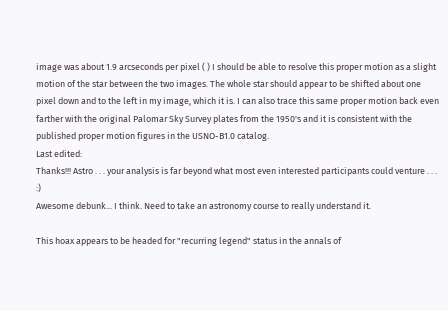image was about 1.9 arcseconds per pixel ( ) I should be able to resolve this proper motion as a slight motion of the star between the two images. The whole star should appear to be shifted about one pixel down and to the left in my image, which it is. I can also trace this same proper motion back even farther with the original Palomar Sky Survey plates from the 1950's and it is consistent with the published proper motion figures in the USNO-B1.0 catalog.
Last edited:
Thanks!!! Astro . . . your analysis is far beyond what most even interested participants could venture . . . :)
Awesome debunk... I think. Need to take an astronomy course to really understand it.

This hoax appears to be headed for "recurring legend" status in the annals of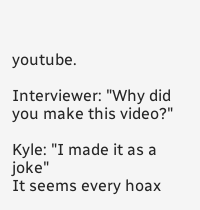youtube.

Interviewer: "Why did you make this video?"

Kyle: "I made it as a joke"
It seems every hoax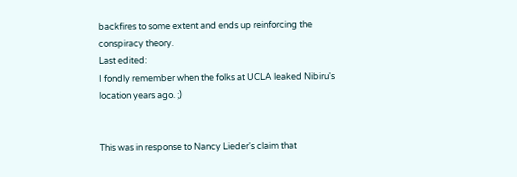backfires to some extent and ends up reinforcing the conspiracy theory.
Last edited:
I fondly remember when the folks at UCLA leaked Nibiru's location years ago. ;)


This was in response to Nancy Lieder's claim that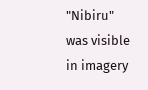"Nibiru" was visible in imagery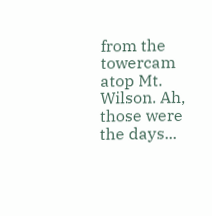from the towercam atop Mt. Wilson. Ah, those were the days...